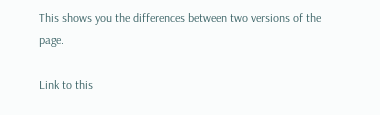This shows you the differences between two versions of the page.

Link to this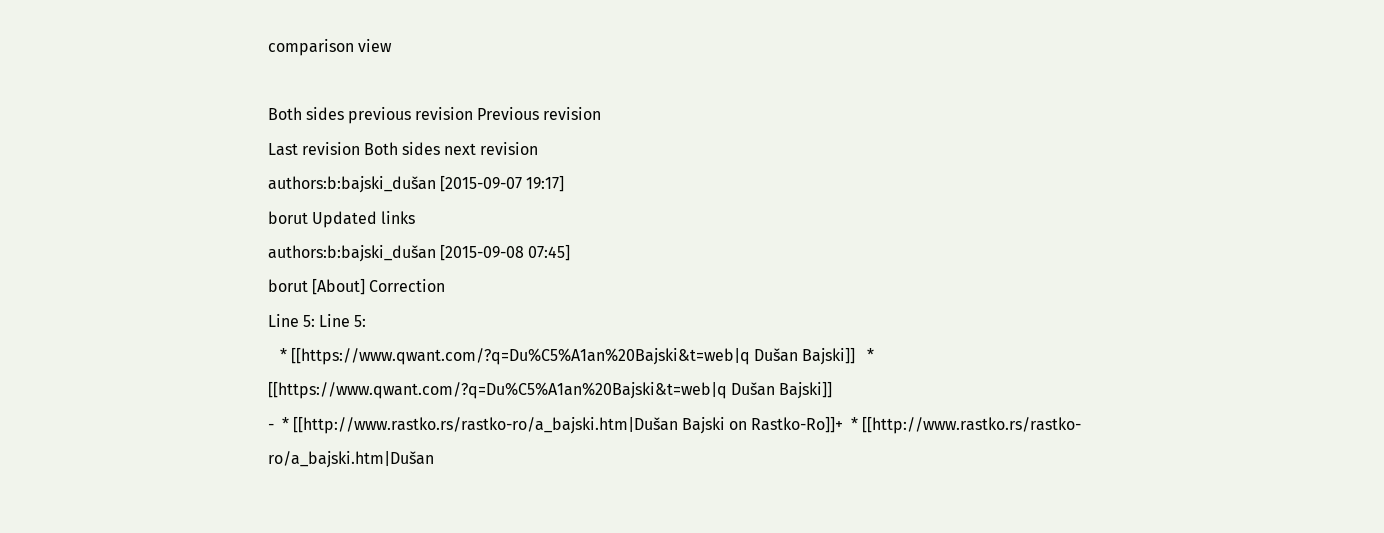comparison view

Both sides previous revision Previous revision
Last revision Both sides next revision
authors:b:bajski_dušan [2015-09-07 19:17]
borut Updated links
authors:b:bajski_dušan [2015-09-08 07:45]
borut [About] Correction
Line 5: Line 5:
   * [[https://www.qwant.com/?q=Du%C5%A1an%20Bajski&t=web|q Dušan Bajski]]   * [[https://www.qwant.com/?q=Du%C5%A1an%20Bajski&t=web|q Dušan Bajski]]
-  * [[http://www.rastko.rs/rastko-ro/a_bajski.htm|Dušan Bajski on Rastko-Ro]]+  * [[http://www.rastko.rs/rastko-ro/a_bajski.htm|Dušan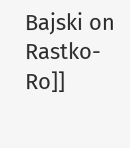Bajski on Rastko-Ro]]